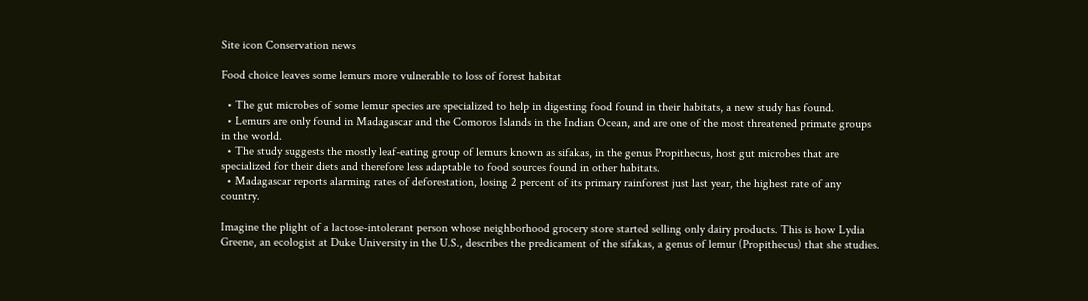Site icon Conservation news

Food choice leaves some lemurs more vulnerable to loss of forest habitat

  • The gut microbes of some lemur species are specialized to help in digesting food found in their habitats, a new study has found.
  • Lemurs are only found in Madagascar and the Comoros Islands in the Indian Ocean, and are one of the most threatened primate groups in the world.
  • The study suggests the mostly leaf-eating group of lemurs known as sifakas, in the genus Propithecus, host gut microbes that are specialized for their diets and therefore less adaptable to food sources found in other habitats.
  • Madagascar reports alarming rates of deforestation, losing 2 percent of its primary rainforest just last year, the highest rate of any country.

Imagine the plight of a lactose-intolerant person whose neighborhood grocery store started selling only dairy products. This is how Lydia Greene, an ecologist at Duke University in the U.S., describes the predicament of the sifakas, a genus of lemur (Propithecus) that she studies.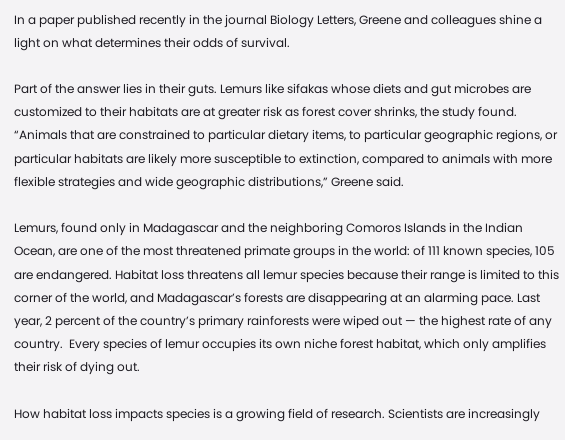In a paper published recently in the journal Biology Letters, Greene and colleagues shine a light on what determines their odds of survival.

Part of the answer lies in their guts. Lemurs like sifakas whose diets and gut microbes are customized to their habitats are at greater risk as forest cover shrinks, the study found. “Animals that are constrained to particular dietary items, to particular geographic regions, or particular habitats are likely more susceptible to extinction, compared to animals with more flexible strategies and wide geographic distributions,” Greene said.

Lemurs, found only in Madagascar and the neighboring Comoros Islands in the Indian Ocean, are one of the most threatened primate groups in the world: of 111 known species, 105 are endangered. Habitat loss threatens all lemur species because their range is limited to this corner of the world, and Madagascar’s forests are disappearing at an alarming pace. Last year, 2 percent of the country’s primary rainforests were wiped out — the highest rate of any country.  Every species of lemur occupies its own niche forest habitat, which only amplifies their risk of dying out.

How habitat loss impacts species is a growing field of research. Scientists are increasingly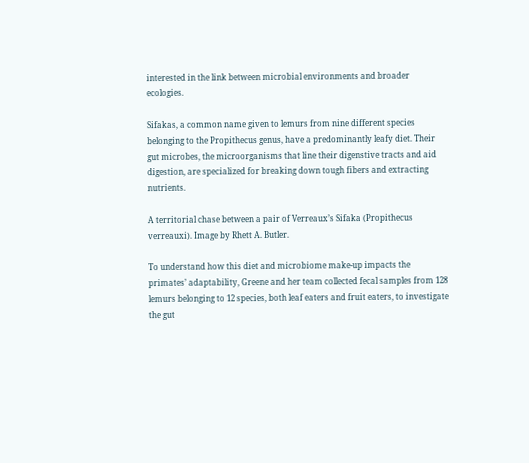interested in the link between microbial environments and broader ecologies.

Sifakas, a common name given to lemurs from nine different species belonging to the Propithecus genus, have a predominantly leafy diet. Their gut microbes, the microorganisms that line their digenstive tracts and aid digestion, are specialized for breaking down tough fibers and extracting nutrients.

A territorial chase between a pair of Verreaux’s Sifaka (Propithecus verreauxi). Image by Rhett A. Butler.

To understand how this diet and microbiome make-up impacts the primates’ adaptability, Greene and her team collected fecal samples from 128 lemurs belonging to 12 species, both leaf eaters and fruit eaters, to investigate the gut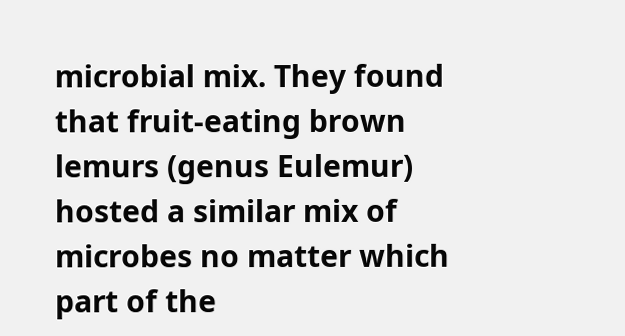microbial mix. They found that fruit-eating brown lemurs (genus Eulemur) hosted a similar mix of microbes no matter which part of the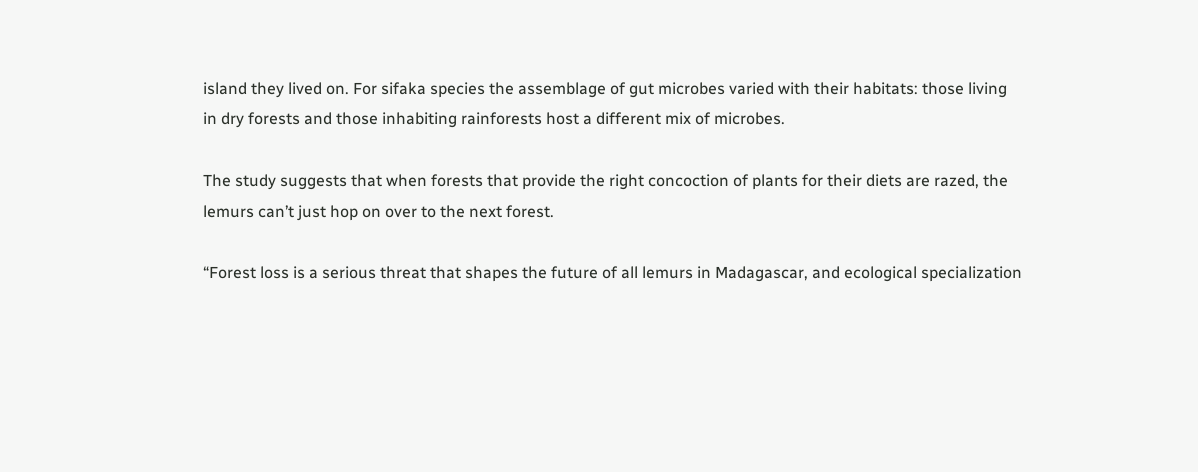island they lived on. For sifaka species the assemblage of gut microbes varied with their habitats: those living in dry forests and those inhabiting rainforests host a different mix of microbes.

The study suggests that when forests that provide the right concoction of plants for their diets are razed, the lemurs can’t just hop on over to the next forest.

“Forest loss is a serious threat that shapes the future of all lemurs in Madagascar, and ecological specialization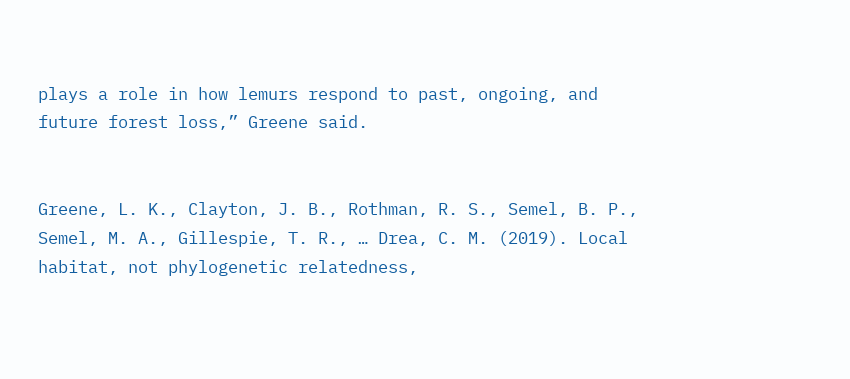plays a role in how lemurs respond to past, ongoing, and future forest loss,” Greene said.


Greene, L. K., Clayton, J. B., Rothman, R. S., Semel, B. P., Semel, M. A., Gillespie, T. R., … Drea, C. M. (2019). Local habitat, not phylogenetic relatedness,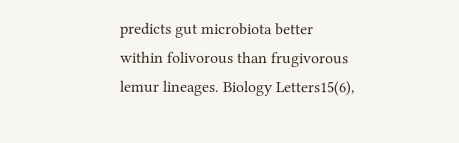predicts gut microbiota better within folivorous than frugivorous lemur lineages. Biology Letters15(6),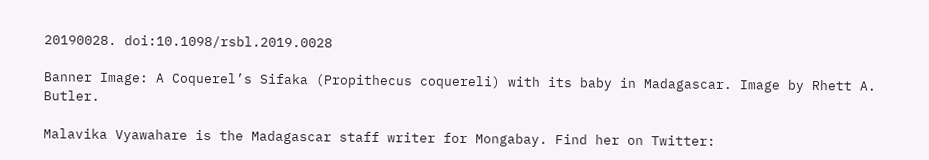20190028. doi:10.1098/rsbl.2019.0028

Banner Image: A Coquerel’s Sifaka (Propithecus coquereli) with its baby in Madagascar. Image by Rhett A. Butler.

Malavika Vyawahare is the Madagascar staff writer for Mongabay. Find her on Twitter: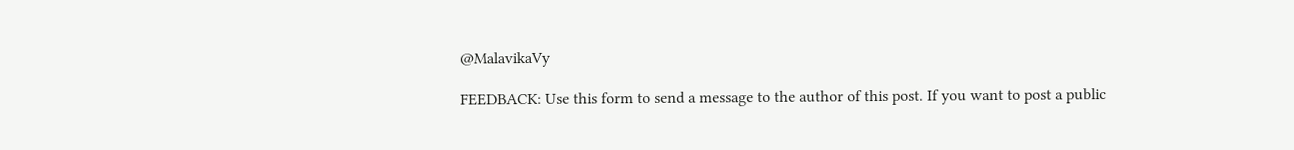@MalavikaVy

FEEDBACK: Use this form to send a message to the author of this post. If you want to post a public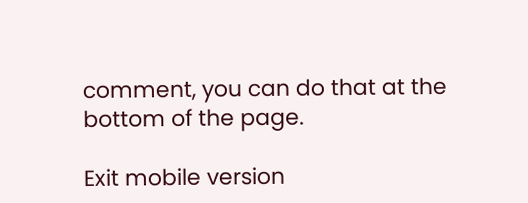comment, you can do that at the bottom of the page.

Exit mobile version